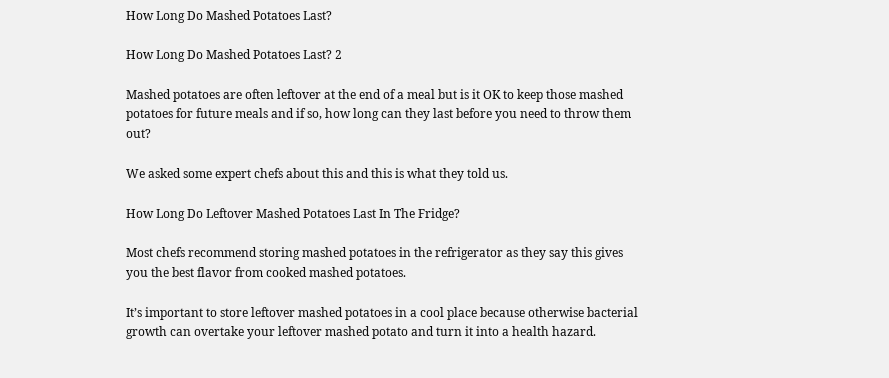How Long Do Mashed Potatoes Last?

How Long Do Mashed Potatoes Last? 2

Mashed potatoes are often leftover at the end of a meal but is it OK to keep those mashed potatoes for future meals and if so, how long can they last before you need to throw them out?

We asked some expert chefs about this and this is what they told us.

How Long Do Leftover Mashed Potatoes Last In The Fridge?

Most chefs recommend storing mashed potatoes in the refrigerator as they say this gives you the best flavor from cooked mashed potatoes.

It’s important to store leftover mashed potatoes in a cool place because otherwise bacterial growth can overtake your leftover mashed potato and turn it into a health hazard.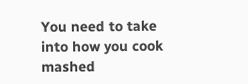You need to take into how you cook mashed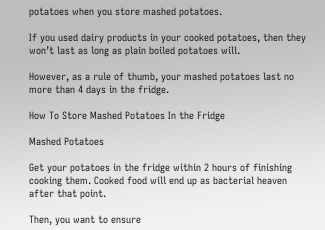potatoes when you store mashed potatoes.

If you used dairy products in your cooked potatoes, then they won’t last as long as plain boiled potatoes will.

However, as a rule of thumb, your mashed potatoes last no more than 4 days in the fridge.

How To Store Mashed Potatoes In the Fridge

Mashed Potatoes

Get your potatoes in the fridge within 2 hours of finishing cooking them. Cooked food will end up as bacterial heaven after that point.

Then, you want to ensure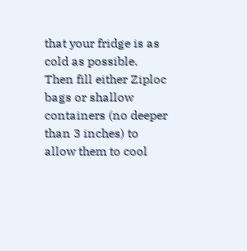that your fridge is as cold as possible. Then fill either Ziploc bags or shallow containers (no deeper than 3 inches) to allow them to cool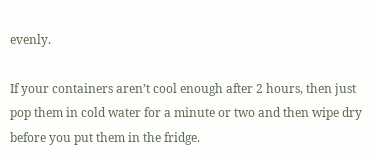evenly.

If your containers aren’t cool enough after 2 hours, then just pop them in cold water for a minute or two and then wipe dry before you put them in the fridge.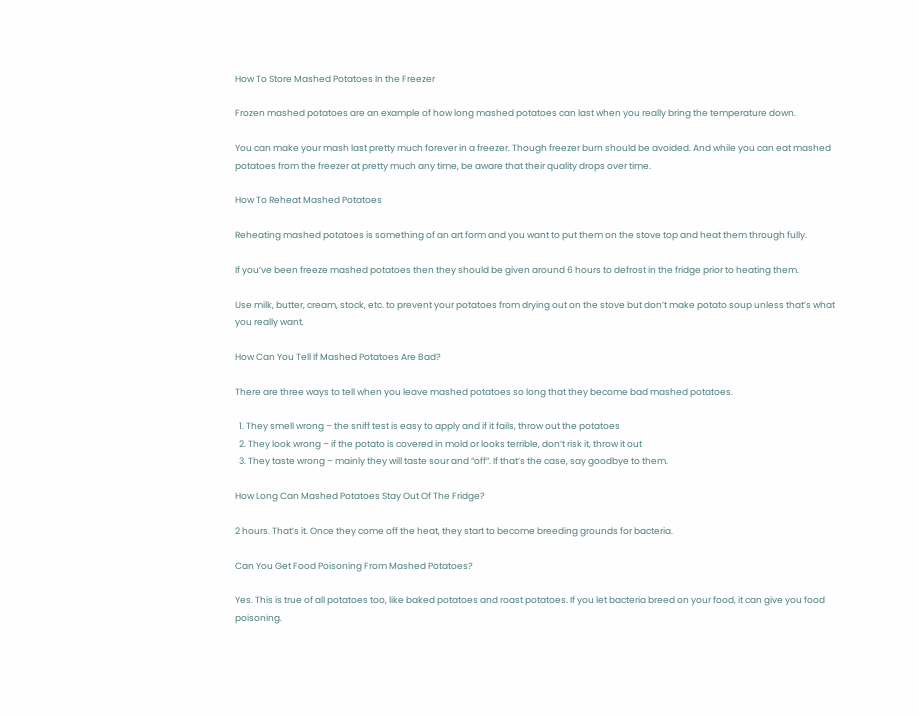How To Store Mashed Potatoes In the Freezer

Frozen mashed potatoes are an example of how long mashed potatoes can last when you really bring the temperature down.

You can make your mash last pretty much forever in a freezer. Though freezer burn should be avoided. And while you can eat mashed potatoes from the freezer at pretty much any time, be aware that their quality drops over time.

How To Reheat Mashed Potatoes

Reheating mashed potatoes is something of an art form and you want to put them on the stove top and heat them through fully.

If you’ve been freeze mashed potatoes then they should be given around 6 hours to defrost in the fridge prior to heating them.

Use milk, butter, cream, stock, etc. to prevent your potatoes from drying out on the stove but don’t make potato soup unless that’s what you really want.

How Can You Tell If Mashed Potatoes Are Bad?

There are three ways to tell when you leave mashed potatoes so long that they become bad mashed potatoes.

  1. They smell wrong – the sniff test is easy to apply and if it fails, throw out the potatoes
  2. They look wrong – if the potato is covered in mold or looks terrible, don’t risk it, throw it out
  3. They taste wrong – mainly they will taste sour and “off”. If that’s the case, say goodbye to them.

How Long Can Mashed Potatoes Stay Out Of The Fridge?

2 hours. That’s it. Once they come off the heat, they start to become breeding grounds for bacteria.

Can You Get Food Poisoning From Mashed Potatoes?

Yes. This is true of all potatoes too, like baked potatoes and roast potatoes. If you let bacteria breed on your food, it can give you food poisoning.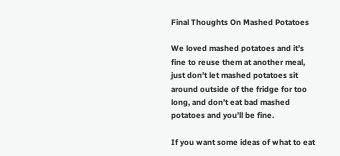Final Thoughts On Mashed Potatoes

We loved mashed potatoes and it’s fine to reuse them at another meal, just don’t let mashed potatoes sit around outside of the fridge for too long, and don’t eat bad mashed potatoes and you’ll be fine.

If you want some ideas of what to eat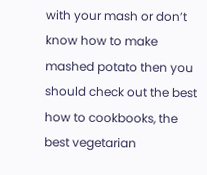with your mash or don’t know how to make mashed potato then you should check out the best how to cookbooks, the best vegetarian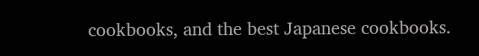cookbooks, and the best Japanese cookbooks.